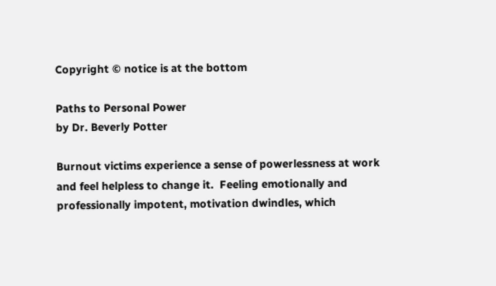Copyright © notice is at the bottom

Paths to Personal Power
by Dr. Beverly Potter

Burnout victims experience a sense of powerlessness at work and feel helpless to change it.  Feeling emotionally and professionally impotent, motivation dwindles, which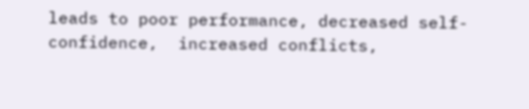leads to poor performance, decreased self-confidence,  increased conflicts,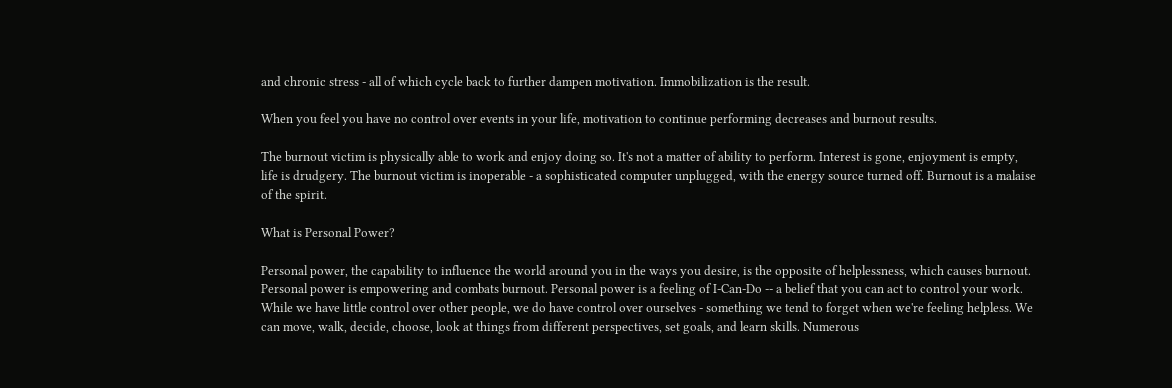and chronic stress - all of which cycle back to further dampen motivation. Immobilization is the result.

When you feel you have no control over events in your life, motivation to continue performing decreases and burnout results.

The burnout victim is physically able to work and enjoy doing so. It's not a matter of ability to perform. Interest is gone, enjoyment is empty, life is drudgery. The burnout victim is inoperable - a sophisticated computer unplugged, with the energy source turned off. Burnout is a malaise of the spirit.

What is Personal Power?

Personal power, the capability to influence the world around you in the ways you desire, is the opposite of helplessness, which causes burnout. Personal power is empowering and combats burnout. Personal power is a feeling of I-Can-Do -- a belief that you can act to control your work. While we have little control over other people, we do have control over ourselves - something we tend to forget when we're feeling helpless. We can move, walk, decide, choose, look at things from different perspectives, set goals, and learn skills. Numerous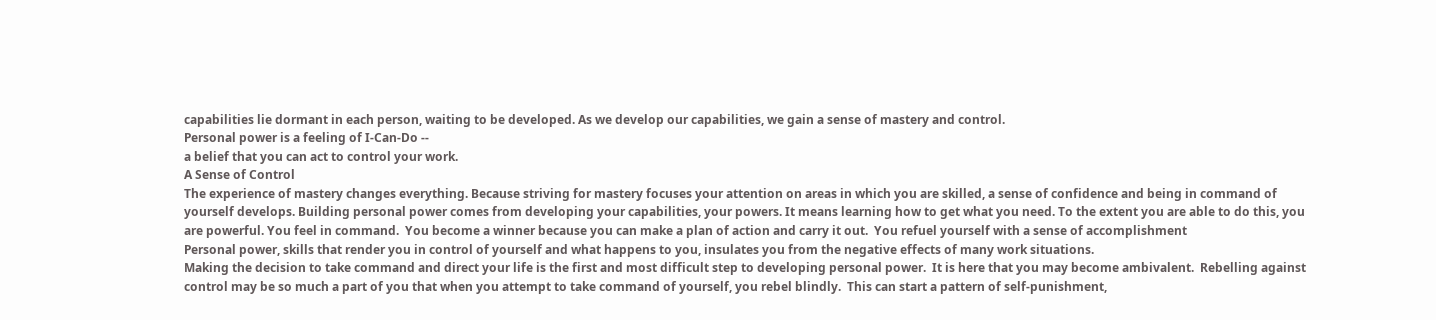capabilities lie dormant in each person, waiting to be developed. As we develop our capabilities, we gain a sense of mastery and control.
Personal power is a feeling of I-Can-Do --
a belief that you can act to control your work.
A Sense of Control
The experience of mastery changes everything. Because striving for mastery focuses your attention on areas in which you are skilled, a sense of confidence and being in command of yourself develops. Building personal power comes from developing your capabilities, your powers. It means learning how to get what you need. To the extent you are able to do this, you are powerful. You feel in command.  You become a winner because you can make a plan of action and carry it out.  You refuel yourself with a sense of accomplishment
Personal power, skills that render you in control of yourself and what happens to you, insulates you from the negative effects of many work situations.
Making the decision to take command and direct your life is the first and most difficult step to developing personal power.  It is here that you may become ambivalent.  Rebelling against control may be so much a part of you that when you attempt to take command of yourself, you rebel blindly.  This can start a pattern of self-punishment,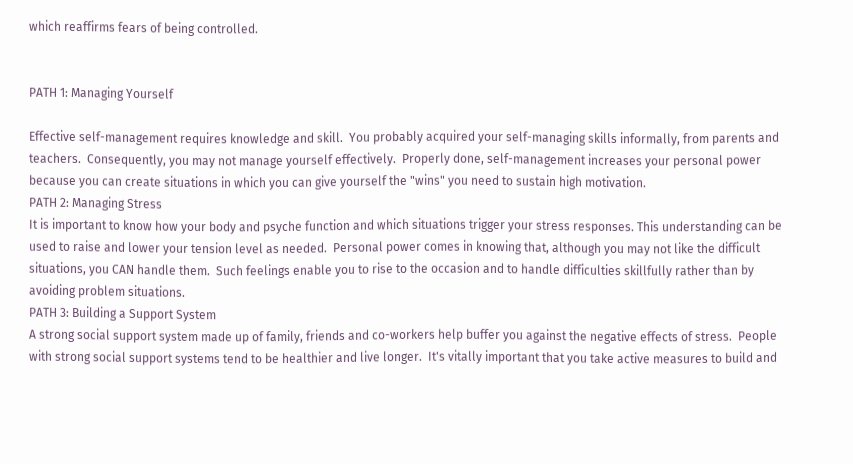which reaffirms fears of being controlled.


PATH 1: Managing Yourself

Effective self-management requires knowledge and skill.  You probably acquired your self-managing skills informally, from parents and teachers.  Consequently, you may not manage yourself effectively.  Properly done, self-management increases your personal power because you can create situations in which you can give yourself the "wins" you need to sustain high motivation.
PATH 2: Managing Stress
It is important to know how your body and psyche function and which situations trigger your stress responses. This understanding can be used to raise and lower your tension level as needed.  Personal power comes in knowing that, although you may not like the difficult situations, you CAN handle them.  Such feelings enable you to rise to the occasion and to handle difficulties skillfully rather than by avoiding problem situations.
PATH 3: Building a Support System
A strong social support system made up of family, friends and co-workers help buffer you against the negative effects of stress.  People with strong social support systems tend to be healthier and live longer.  It's vitally important that you take active measures to build and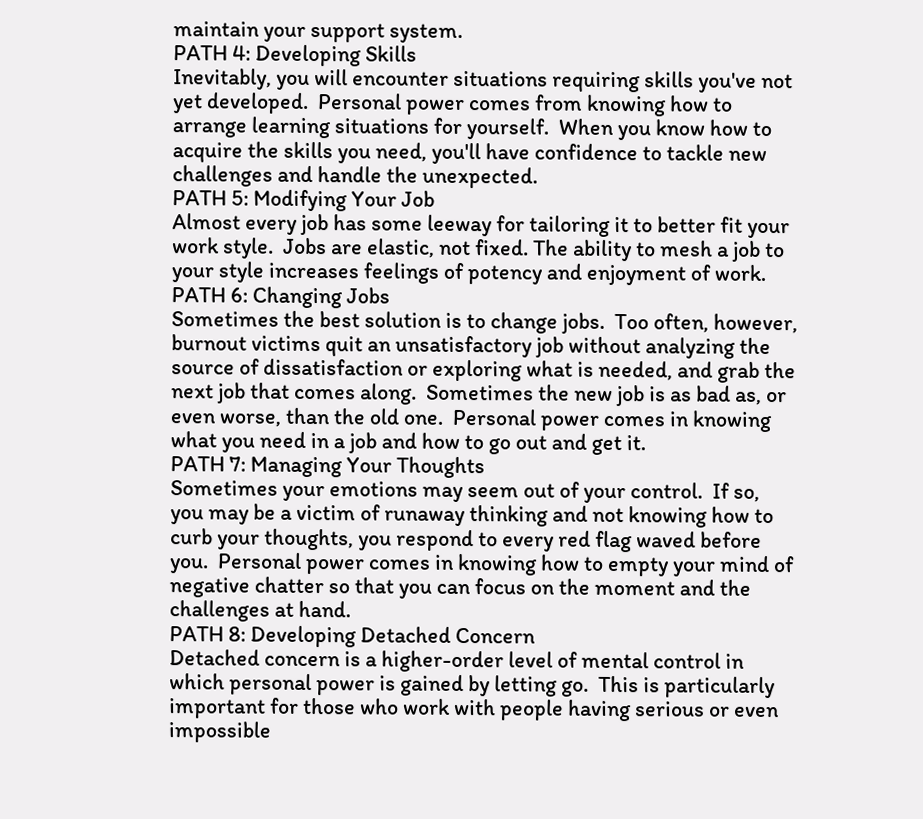maintain your support system.
PATH 4: Developing Skills
Inevitably, you will encounter situations requiring skills you've not yet developed.  Personal power comes from knowing how to arrange learning situations for yourself.  When you know how to acquire the skills you need, you'll have confidence to tackle new challenges and handle the unexpected.
PATH 5: Modifying Your Job
Almost every job has some leeway for tailoring it to better fit your work style.  Jobs are elastic, not fixed. The ability to mesh a job to your style increases feelings of potency and enjoyment of work.
PATH 6: Changing Jobs
Sometimes the best solution is to change jobs.  Too often, however, burnout victims quit an unsatisfactory job without analyzing the source of dissatisfaction or exploring what is needed, and grab the next job that comes along.  Sometimes the new job is as bad as, or even worse, than the old one.  Personal power comes in knowing what you need in a job and how to go out and get it.
PATH 7: Managing Your Thoughts
Sometimes your emotions may seem out of your control.  If so, you may be a victim of runaway thinking and not knowing how to curb your thoughts, you respond to every red flag waved before you.  Personal power comes in knowing how to empty your mind of negative chatter so that you can focus on the moment and the challenges at hand.
PATH 8: Developing Detached Concern
Detached concern is a higher-order level of mental control in which personal power is gained by letting go.  This is particularly important for those who work with people having serious or even impossible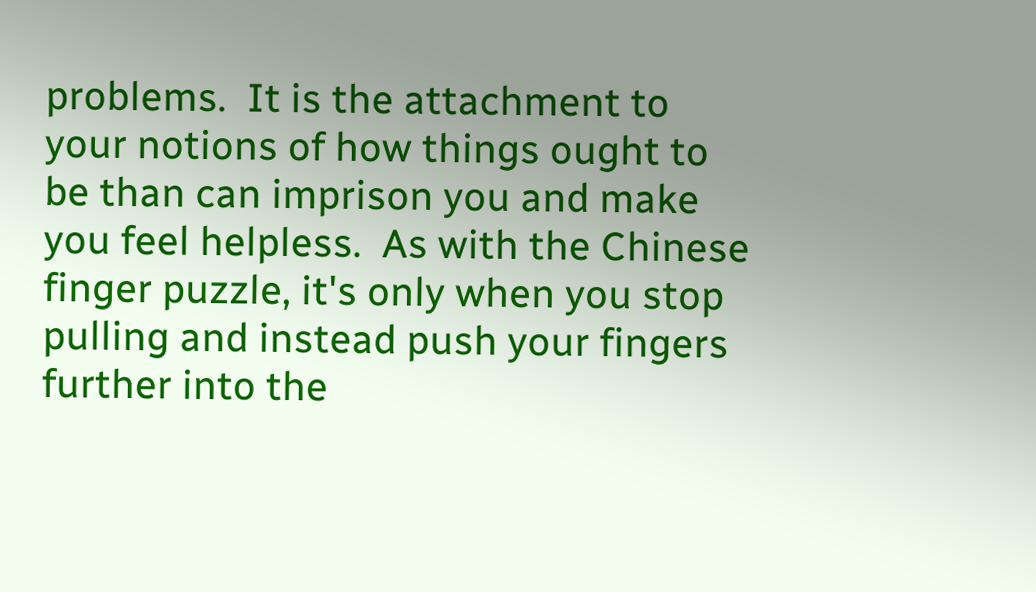problems.  It is the attachment to your notions of how things ought to be than can imprison you and make you feel helpless.  As with the Chinese finger puzzle, it's only when you stop pulling and instead push your fingers further into the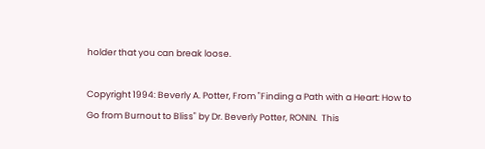holder that you can break loose.

Copyright 1994: Beverly A. Potter, From "Finding a Path with a Heart: How to Go from Burnout to Bliss" by Dr. Beverly Potter, RONIN.  This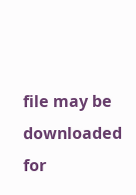file may be downloaded for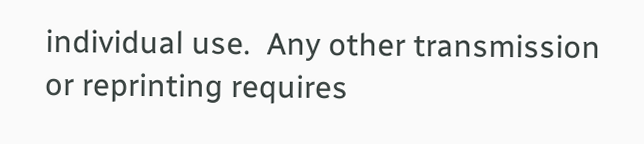individual use.  Any other transmission or reprinting requires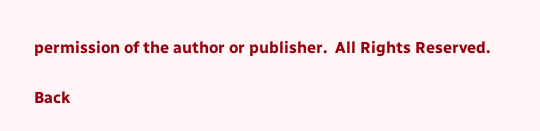permission of the author or publisher.  All Rights Reserved.

Back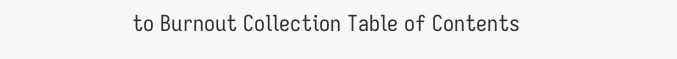to Burnout Collection Table of Contents